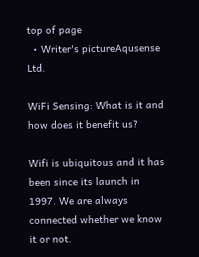top of page
  • Writer's pictureAqusense Ltd.

WiFi Sensing: What is it and how does it benefit us?

Wifi is ubiquitous and it has been since its launch in 1997. We are always connected whether we know it or not.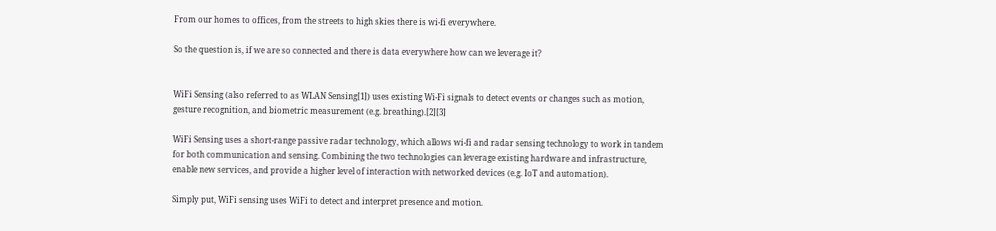From our homes to offices, from the streets to high skies there is wi-fi everywhere.

So the question is, if we are so connected and there is data everywhere how can we leverage it?


WiFi Sensing (also referred to as WLAN Sensing[1]) uses existing Wi-Fi signals to detect events or changes such as motion, gesture recognition, and biometric measurement (e.g. breathing).[2][3]

WiFi Sensing uses a short-range passive radar technology, which allows wi-fi and radar sensing technology to work in tandem for both communication and sensing. Combining the two technologies can leverage existing hardware and infrastructure, enable new services, and provide a higher level of interaction with networked devices (e.g. IoT and automation).

Simply put, WiFi sensing uses WiFi to detect and interpret presence and motion.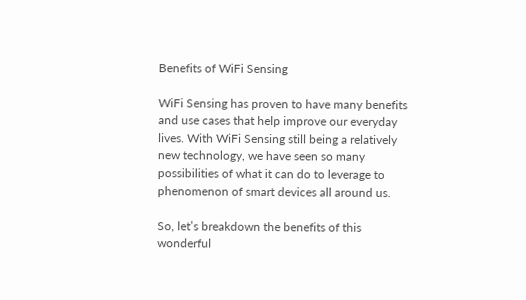Benefits of WiFi Sensing

WiFi Sensing has proven to have many benefits and use cases that help improve our everyday lives. With WiFi Sensing still being a relatively new technology, we have seen so many possibilities of what it can do to leverage to phenomenon of smart devices all around us.

So, let’s breakdown the benefits of this wonderful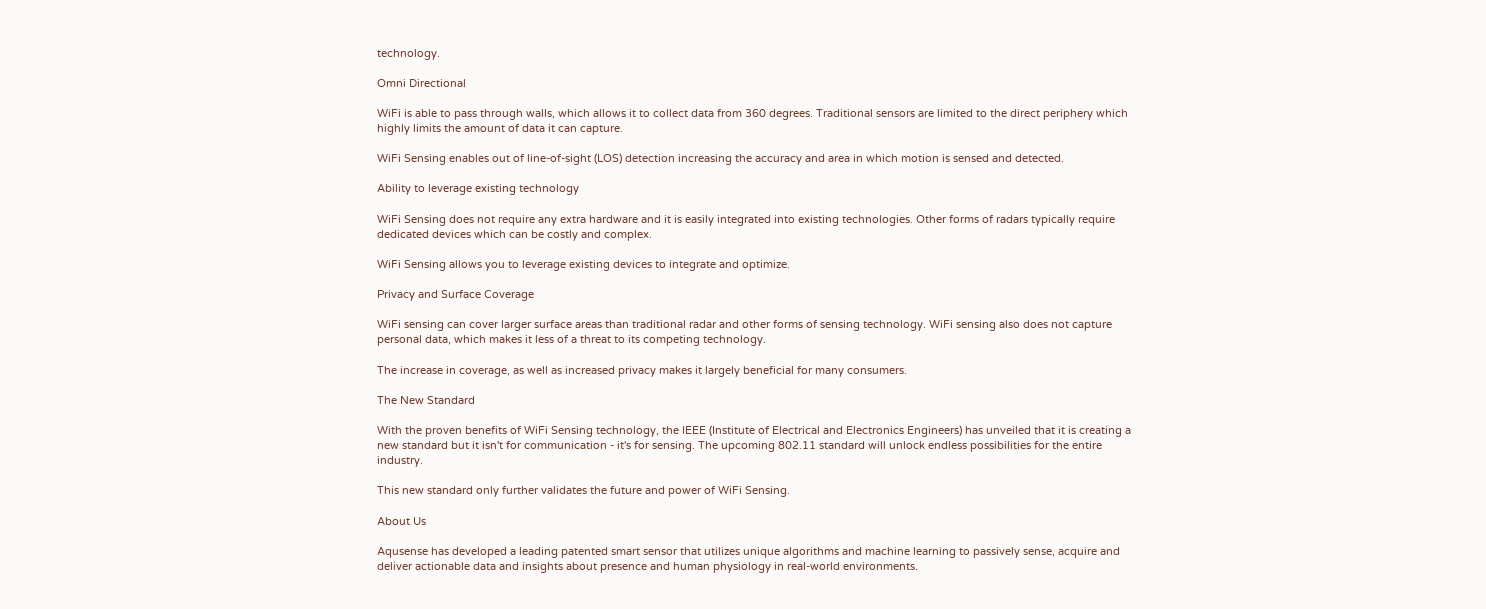technology.

Omni Directional

WiFi is able to pass through walls, which allows it to collect data from 360 degrees. Traditional sensors are limited to the direct periphery which highly limits the amount of data it can capture.

WiFi Sensing enables out of line-of-sight (LOS) detection increasing the accuracy and area in which motion is sensed and detected.

Ability to leverage existing technology

WiFi Sensing does not require any extra hardware and it is easily integrated into existing technologies. Other forms of radars typically require dedicated devices which can be costly and complex.

WiFi Sensing allows you to leverage existing devices to integrate and optimize.

Privacy and Surface Coverage

WiFi sensing can cover larger surface areas than traditional radar and other forms of sensing technology. WiFi sensing also does not capture personal data, which makes it less of a threat to its competing technology.

The increase in coverage, as well as increased privacy makes it largely beneficial for many consumers.

The New Standard

With the proven benefits of WiFi Sensing technology, the IEEE (Institute of Electrical and Electronics Engineers) has unveiled that it is creating a new standard but it isn't for communication - it's for sensing. The upcoming 802.11 standard will unlock endless possibilities for the entire industry.

This new standard only further validates the future and power of WiFi Sensing.

About Us

Aqusense has developed a leading patented smart sensor that utilizes unique algorithms and machine learning to passively sense, acquire and deliver actionable data and insights about presence and human physiology in real-world environments.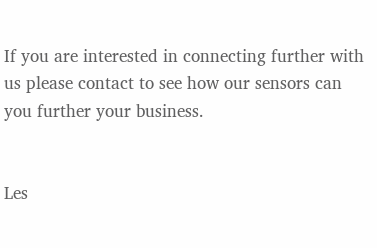If you are interested in connecting further with us please contact to see how our sensors can you further your business.


Les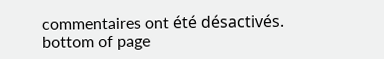commentaires ont été désactivés.
bottom of page